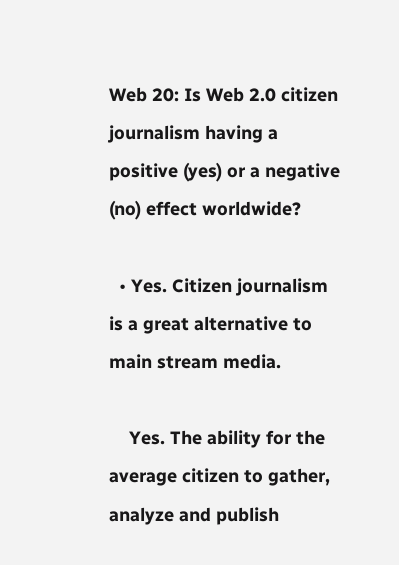Web 20: Is Web 2.0 citizen journalism having a positive (yes) or a negative (no) effect worldwide?

  • Yes. Citizen journalism is a great alternative to main stream media.

    Yes. The ability for the average citizen to gather, analyze and publish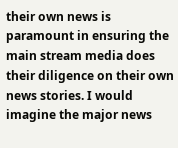their own news is paramount in ensuring the main stream media does their diligence on their own news stories. I would imagine the major news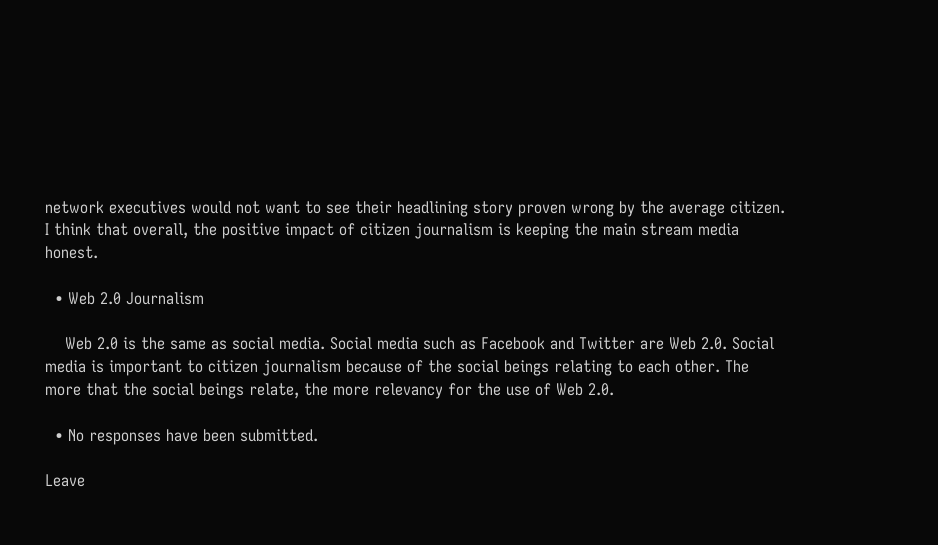network executives would not want to see their headlining story proven wrong by the average citizen. I think that overall, the positive impact of citizen journalism is keeping the main stream media honest.

  • Web 2.0 Journalism

    Web 2.0 is the same as social media. Social media such as Facebook and Twitter are Web 2.0. Social media is important to citizen journalism because of the social beings relating to each other. The more that the social beings relate, the more relevancy for the use of Web 2.0.

  • No responses have been submitted.

Leave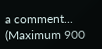a comment...
(Maximum 900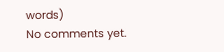words)
No comments yet.